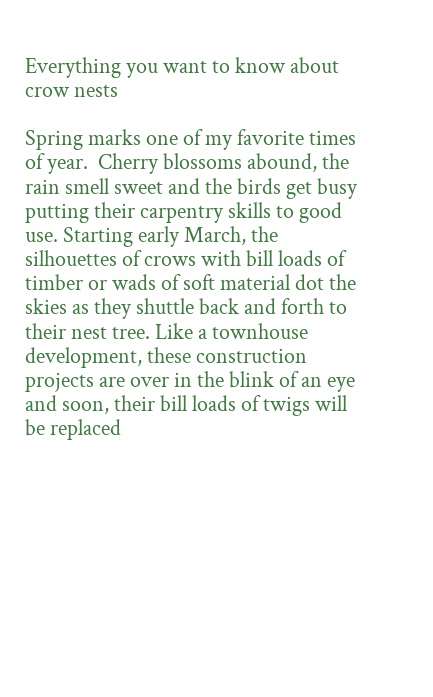Everything you want to know about crow nests

Spring marks one of my favorite times of year.  Cherry blossoms abound, the rain smell sweet and the birds get busy putting their carpentry skills to good use. Starting early March, the silhouettes of crows with bill loads of timber or wads of soft material dot the skies as they shuttle back and forth to their nest tree. Like a townhouse development, these construction projects are over in the blink of an eye and soon, their bill loads of twigs will be replaced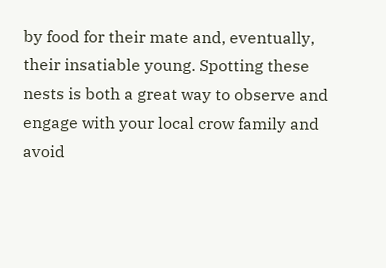by food for their mate and, eventually, their insatiable young. Spotting these nests is both a great way to observe and engage with your local crow family and avoid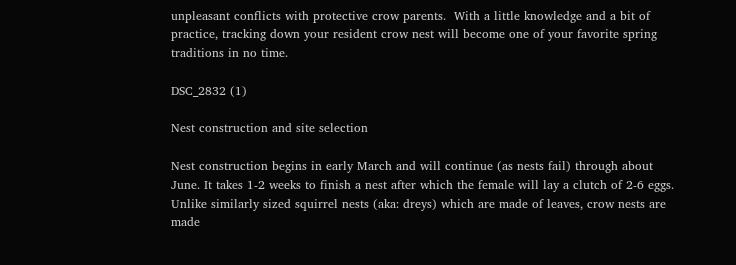unpleasant conflicts with protective crow parents.  With a little knowledge and a bit of practice, tracking down your resident crow nest will become one of your favorite spring traditions in no time.

DSC_2832 (1)

Nest construction and site selection

Nest construction begins in early March and will continue (as nests fail) through about June. It takes 1-2 weeks to finish a nest after which the female will lay a clutch of 2-6 eggs. Unlike similarly sized squirrel nests (aka: dreys) which are made of leaves, crow nests are made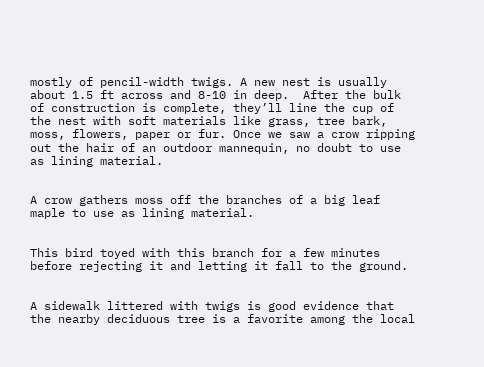mostly of pencil-width twigs. A new nest is usually about 1.5 ft across and 8-10 in deep.  After the bulk of construction is complete, they’ll line the cup of the nest with soft materials like grass, tree bark, moss, flowers, paper or fur. Once we saw a crow ripping out the hair of an outdoor mannequin, no doubt to use as lining material.


A crow gathers moss off the branches of a big leaf maple to use as lining material.


This bird toyed with this branch for a few minutes before rejecting it and letting it fall to the ground.


A sidewalk littered with twigs is good evidence that the nearby deciduous tree is a favorite among the local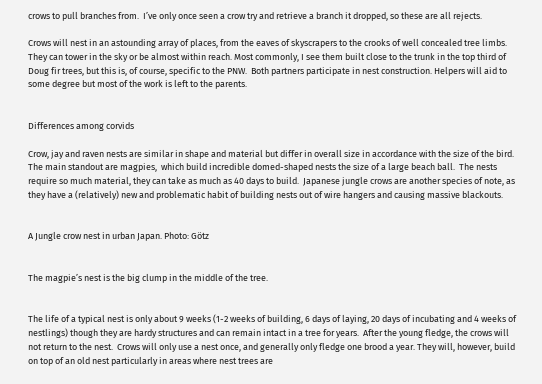crows to pull branches from.  I’ve only once seen a crow try and retrieve a branch it dropped, so these are all rejects.

Crows will nest in an astounding array of places, from the eaves of skyscrapers to the crooks of well concealed tree limbs. They can tower in the sky or be almost within reach. Most commonly, I see them built close to the trunk in the top third of Doug fir trees, but this is, of course, specific to the PNW.  Both partners participate in nest construction. Helpers will aid to some degree but most of the work is left to the parents.


Differences among corvids

Crow, jay and raven nests are similar in shape and material but differ in overall size in accordance with the size of the bird. The main standout are magpies,  which build incredible domed-shaped nests the size of a large beach ball.  The nests require so much material, they can take as much as 40 days to build.  Japanese jungle crows are another species of note, as they have a (relatively) new and problematic habit of building nests out of wire hangers and causing massive blackouts.


A Jungle crow nest in urban Japan. Photo: Götz


The magpie’s nest is the big clump in the middle of the tree.


The life of a typical nest is only about 9 weeks (1-2 weeks of building, 6 days of laying, 20 days of incubating and 4 weeks of nestlings) though they are hardy structures and can remain intact in a tree for years.  After the young fledge, the crows will not return to the nest.  Crows will only use a nest once, and generally only fledge one brood a year. They will, however, build on top of an old nest particularly in areas where nest trees are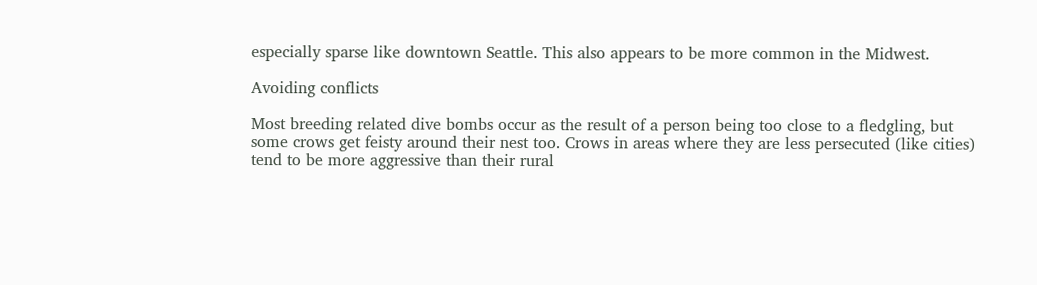especially sparse like downtown Seattle. This also appears to be more common in the Midwest.

Avoiding conflicts

Most breeding related dive bombs occur as the result of a person being too close to a fledgling, but some crows get feisty around their nest too. Crows in areas where they are less persecuted (like cities) tend to be more aggressive than their rural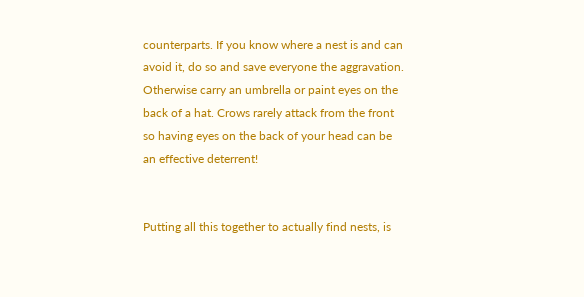counterparts. If you know where a nest is and can avoid it, do so and save everyone the aggravation. Otherwise carry an umbrella or paint eyes on the back of a hat. Crows rarely attack from the front so having eyes on the back of your head can be an effective deterrent!


Putting all this together to actually find nests, is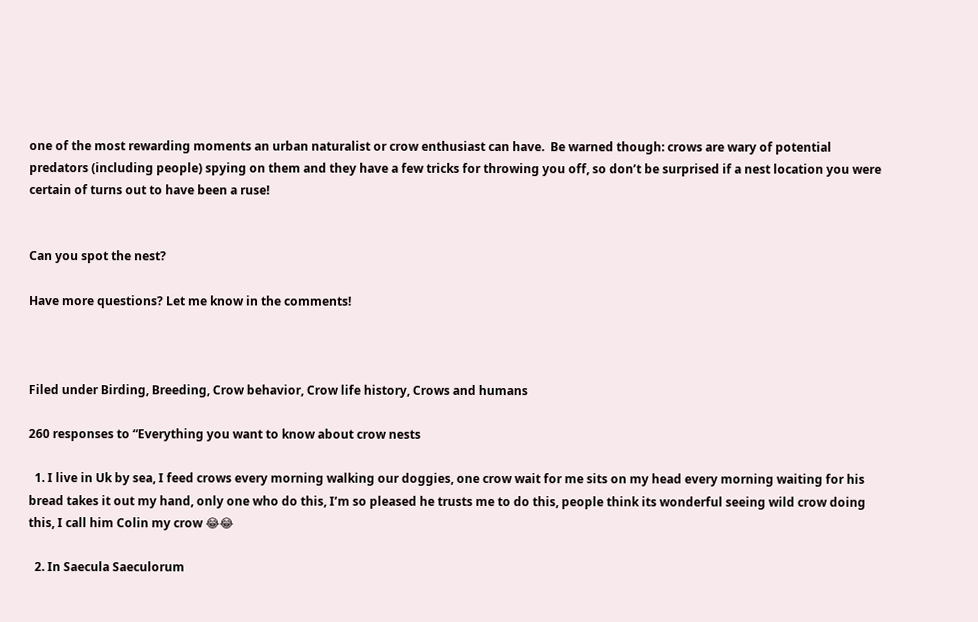one of the most rewarding moments an urban naturalist or crow enthusiast can have.  Be warned though: crows are wary of potential predators (including people) spying on them and they have a few tricks for throwing you off, so don’t be surprised if a nest location you were certain of turns out to have been a ruse!


Can you spot the nest?

Have more questions? Let me know in the comments!



Filed under Birding, Breeding, Crow behavior, Crow life history, Crows and humans

260 responses to “Everything you want to know about crow nests

  1. I live in Uk by sea, I feed crows every morning walking our doggies, one crow wait for me sits on my head every morning waiting for his bread takes it out my hand, only one who do this, I’m so pleased he trusts me to do this, people think its wonderful seeing wild crow doing this, I call him Colin my crow 😂😂

  2. In Saecula Saeculorum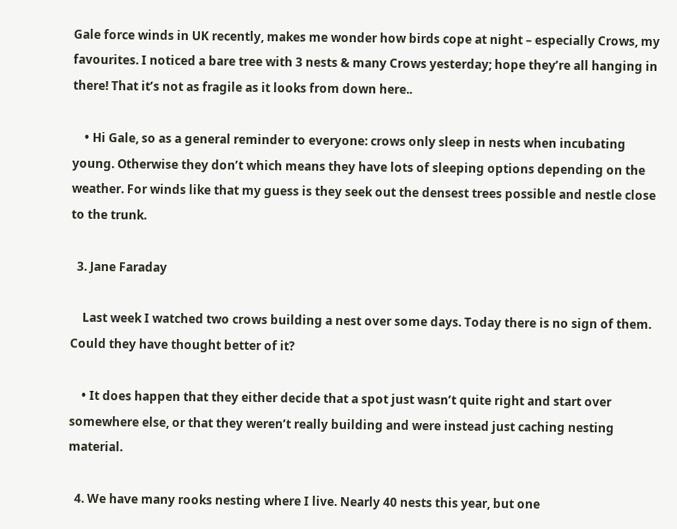Gale force winds in UK recently, makes me wonder how birds cope at night – especially Crows, my favourites. I noticed a bare tree with 3 nests & many Crows yesterday; hope they’re all hanging in there! That it’s not as fragile as it looks from down here..

    • Hi Gale, so as a general reminder to everyone: crows only sleep in nests when incubating young. Otherwise they don’t which means they have lots of sleeping options depending on the weather. For winds like that my guess is they seek out the densest trees possible and nestle close to the trunk.

  3. Jane Faraday

    Last week I watched two crows building a nest over some days. Today there is no sign of them. Could they have thought better of it?

    • It does happen that they either decide that a spot just wasn’t quite right and start over somewhere else, or that they weren’t really building and were instead just caching nesting material.

  4. We have many rooks nesting where I live. Nearly 40 nests this year, but one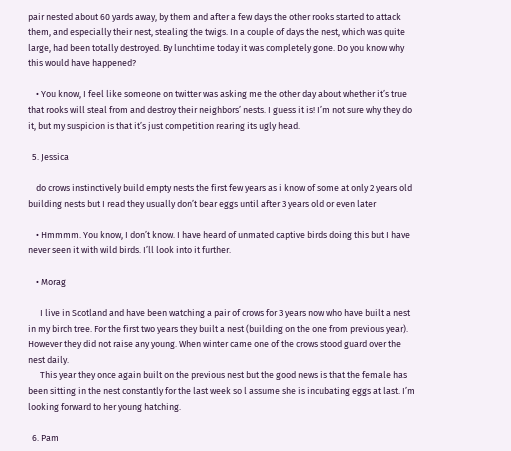pair nested about 60 yards away, by them and after a few days the other rooks started to attack them, and especially their nest, stealing the twigs. In a couple of days the nest, which was quite large, had been totally destroyed. By lunchtime today it was completely gone. Do you know why this would have happened?

    • You know, I feel like someone on twitter was asking me the other day about whether it’s true that rooks will steal from and destroy their neighbors’ nests. I guess it is! I’m not sure why they do it, but my suspicion is that it’s just competition rearing its ugly head.

  5. Jessica

    do crows instinctively build empty nests the first few years as i know of some at only 2 years old building nests but I read they usually don’t bear eggs until after 3 years old or even later

    • Hmmmm. You know, I don’t know. I have heard of unmated captive birds doing this but I have never seen it with wild birds. I’ll look into it further.

    • Morag

      I live in Scotland and have been watching a pair of crows for 3 years now who have built a nest in my birch tree. For the first two years they built a nest (building on the one from previous year). However they did not raise any young. When winter came one of the crows stood guard over the nest daily.
      This year they once again built on the previous nest but the good news is that the female has been sitting in the nest constantly for the last week so l assume she is incubating eggs at last. I’m looking forward to her young hatching.

  6. Pam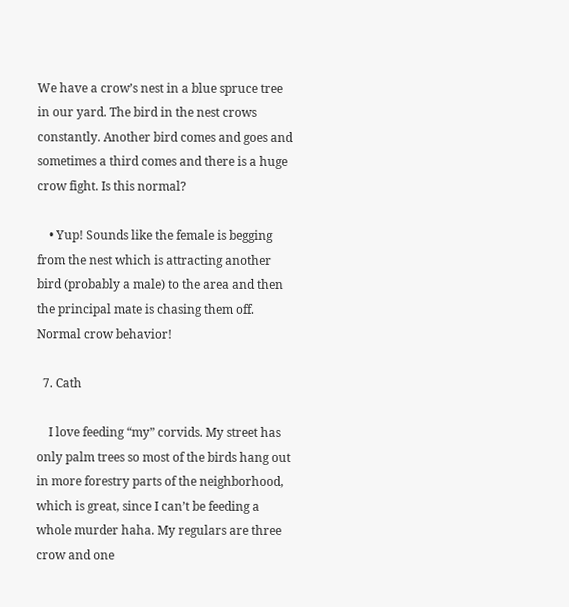We have a crow’s nest in a blue spruce tree in our yard. The bird in the nest crows constantly. Another bird comes and goes and sometimes a third comes and there is a huge crow fight. Is this normal?

    • Yup! Sounds like the female is begging from the nest which is attracting another bird (probably a male) to the area and then the principal mate is chasing them off. Normal crow behavior!

  7. Cath

    I love feeding “my” corvids. My street has only palm trees so most of the birds hang out in more forestry parts of the neighborhood, which is great, since I can’t be feeding a whole murder haha. My regulars are three crow and one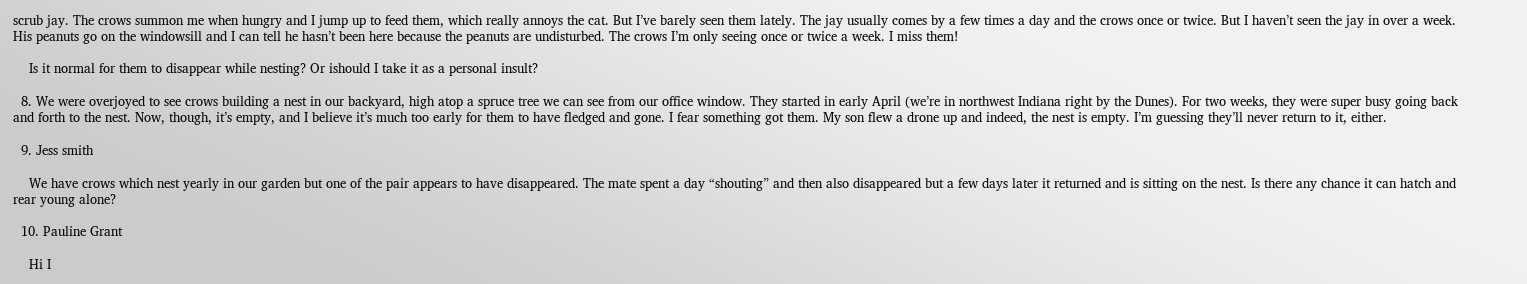scrub jay. The crows summon me when hungry and I jump up to feed them, which really annoys the cat. But I’ve barely seen them lately. The jay usually comes by a few times a day and the crows once or twice. But I haven’t seen the jay in over a week. His peanuts go on the windowsill and I can tell he hasn’t been here because the peanuts are undisturbed. The crows I’m only seeing once or twice a week. I miss them!

    Is it normal for them to disappear while nesting? Or ishould I take it as a personal insult?

  8. We were overjoyed to see crows building a nest in our backyard, high atop a spruce tree we can see from our office window. They started in early April (we’re in northwest Indiana right by the Dunes). For two weeks, they were super busy going back and forth to the nest. Now, though, it’s empty, and I believe it’s much too early for them to have fledged and gone. I fear something got them. My son flew a drone up and indeed, the nest is empty. I’m guessing they’ll never return to it, either.

  9. Jess smith

    We have crows which nest yearly in our garden but one of the pair appears to have disappeared. The mate spent a day “shouting” and then also disappeared but a few days later it returned and is sitting on the nest. Is there any chance it can hatch and rear young alone?

  10. Pauline Grant

    Hi I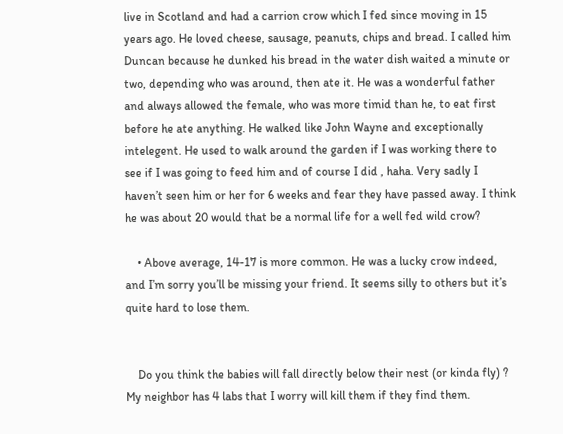live in Scotland and had a carrion crow which I fed since moving in 15 years ago. He loved cheese, sausage, peanuts, chips and bread. I called him Duncan because he dunked his bread in the water dish waited a minute or two, depending who was around, then ate it. He was a wonderful father and always allowed the female, who was more timid than he, to eat first before he ate anything. He walked like John Wayne and exceptionally intelegent. He used to walk around the garden if I was working there to see if I was going to feed him and of course I did , haha. Very sadly I haven’t seen him or her for 6 weeks and fear they have passed away. I think he was about 20 would that be a normal life for a well fed wild crow?

    • Above average, 14-17 is more common. He was a lucky crow indeed, and I’m sorry you’ll be missing your friend. It seems silly to others but it’s quite hard to lose them.


    Do you think the babies will fall directly below their nest (or kinda fly) ? My neighbor has 4 labs that I worry will kill them if they find them.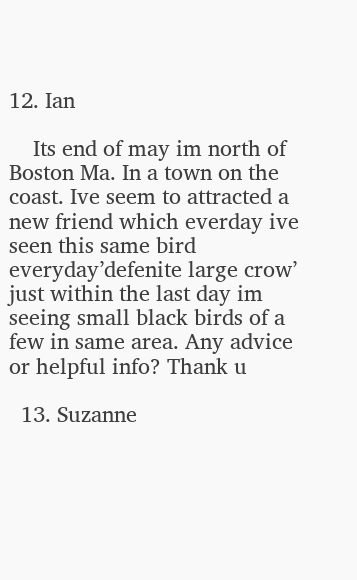12. Ian

    Its end of may im north of Boston Ma. In a town on the coast. Ive seem to attracted a new friend which everday ive seen this same bird everyday’defenite large crow’ just within the last day im seeing small black birds of a few in same area. Any advice or helpful info? Thank u

  13. Suzanne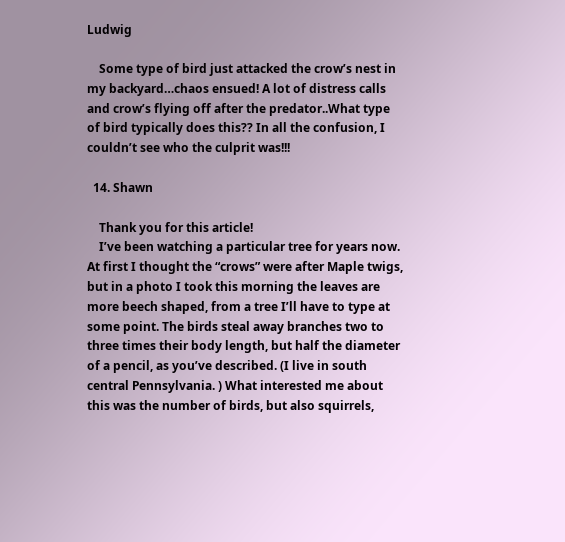Ludwig

    Some type of bird just attacked the crow’s nest in my backyard…chaos ensued! A lot of distress calls and crow’s flying off after the predator..What type of bird typically does this?? In all the confusion, I couldn’t see who the culprit was!!!

  14. Shawn

    Thank you for this article!
    I’ve been watching a particular tree for years now. At first I thought the “crows” were after Maple twigs, but in a photo I took this morning the leaves are more beech shaped, from a tree I’ll have to type at some point. The birds steal away branches two to three times their body length, but half the diameter of a pencil, as you’ve described. (I live in south central Pennsylvania. ) What interested me about this was the number of birds, but also squirrels,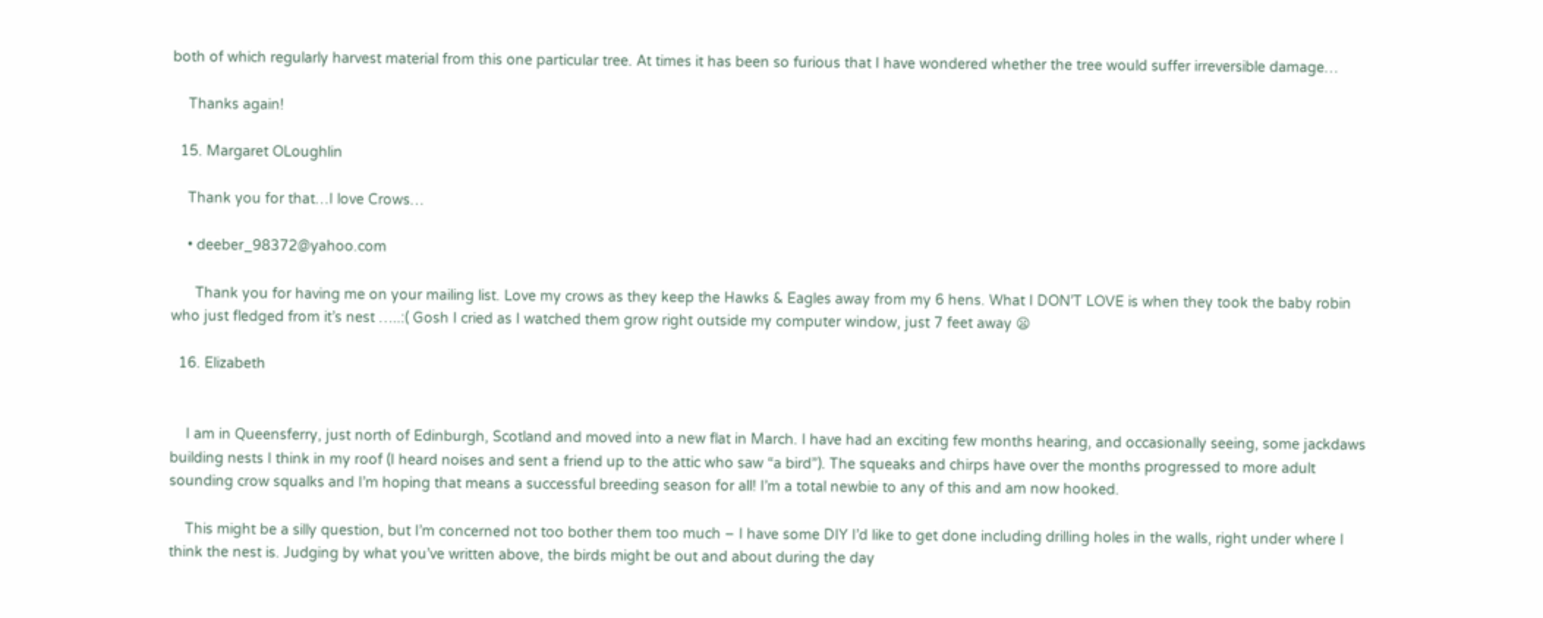both of which regularly harvest material from this one particular tree. At times it has been so furious that I have wondered whether the tree would suffer irreversible damage…

    Thanks again!

  15. Margaret OLoughlin

    Thank you for that…I love Crows…

    • deeber_98372@yahoo.com

      Thank you for having me on your mailing list. Love my crows as they keep the Hawks & Eagles away from my 6 hens. What I DON’T LOVE is when they took the baby robin who just fledged from it’s nest …..:( Gosh I cried as I watched them grow right outside my computer window, just 7 feet away 😦

  16. Elizabeth


    I am in Queensferry, just north of Edinburgh, Scotland and moved into a new flat in March. I have had an exciting few months hearing, and occasionally seeing, some jackdaws building nests I think in my roof (I heard noises and sent a friend up to the attic who saw “a bird”). The squeaks and chirps have over the months progressed to more adult sounding crow squalks and I’m hoping that means a successful breeding season for all! I’m a total newbie to any of this and am now hooked.

    This might be a silly question, but I’m concerned not too bother them too much – I have some DIY I’d like to get done including drilling holes in the walls, right under where I think the nest is. Judging by what you’ve written above, the birds might be out and about during the day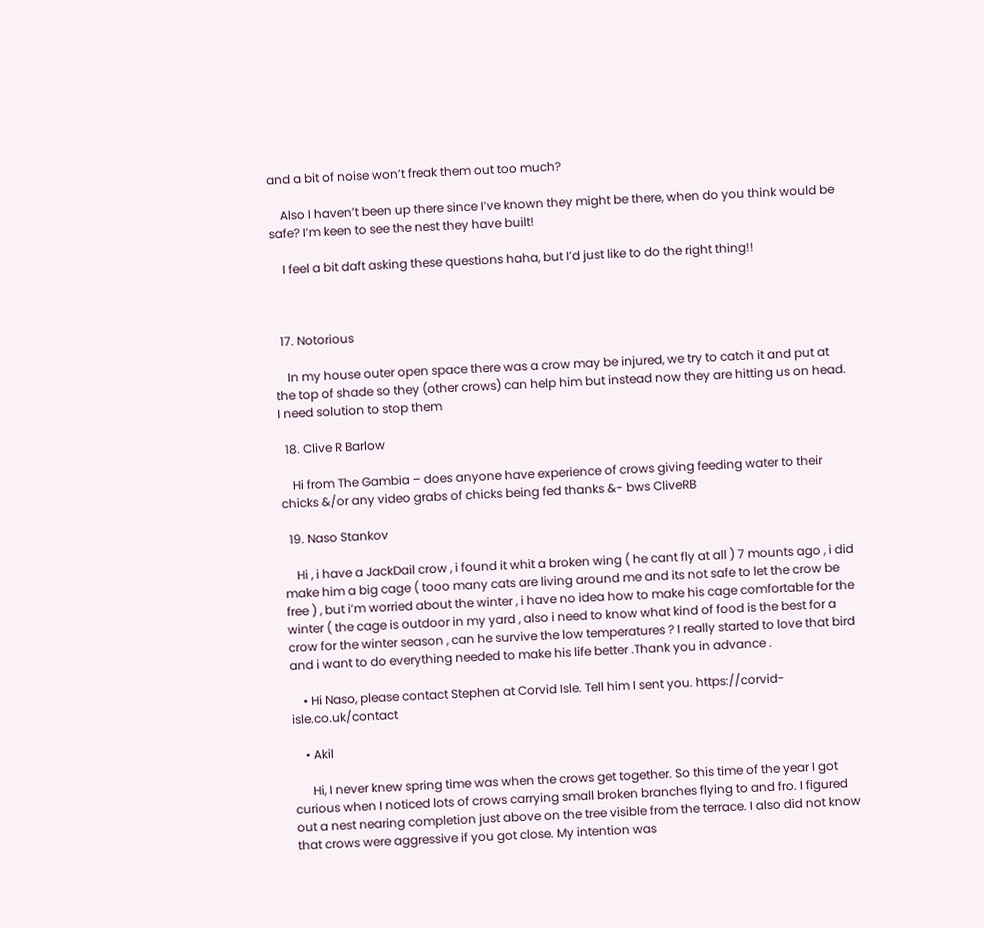and a bit of noise won’t freak them out too much?

    Also I haven’t been up there since I’ve known they might be there, when do you think would be safe? I’m keen to see the nest they have built!

    I feel a bit daft asking these questions haha, but I’d just like to do the right thing!!



  17. Notorious

    In my house outer open space there was a crow may be injured, we try to catch it and put at the top of shade so they (other crows) can help him but instead now they are hitting us on head. I need solution to stop them

  18. Clive R Barlow

    Hi from The Gambia – does anyone have experience of crows giving feeding water to their chicks &/or any video grabs of chicks being fed thanks &- bws CliveRB

  19. Naso Stankov

    Hi , i have a JackDail crow , i found it whit a broken wing ( he cant fly at all ) 7 mounts ago , i did make him a big cage ( tooo many cats are living around me and its not safe to let the crow be free ) , but i’m worried about the winter , i have no idea how to make his cage comfortable for the winter ( the cage is outdoor in my yard , also i need to know what kind of food is the best for a crow for the winter season , can he survive the low temperatures ? I really started to love that bird and i want to do everything needed to make his life better .Thank you in advance .

    • Hi Naso, please contact Stephen at Corvid Isle. Tell him I sent you. https://corvid-isle.co.uk/contact

    • Akil

      Hi, I never knew spring time was when the crows get together. So this time of the year I got curious when I noticed lots of crows carrying small broken branches flying to and fro. I figured out a nest nearing completion just above on the tree visible from the terrace. I also did not know that crows were aggressive if you got close. My intention was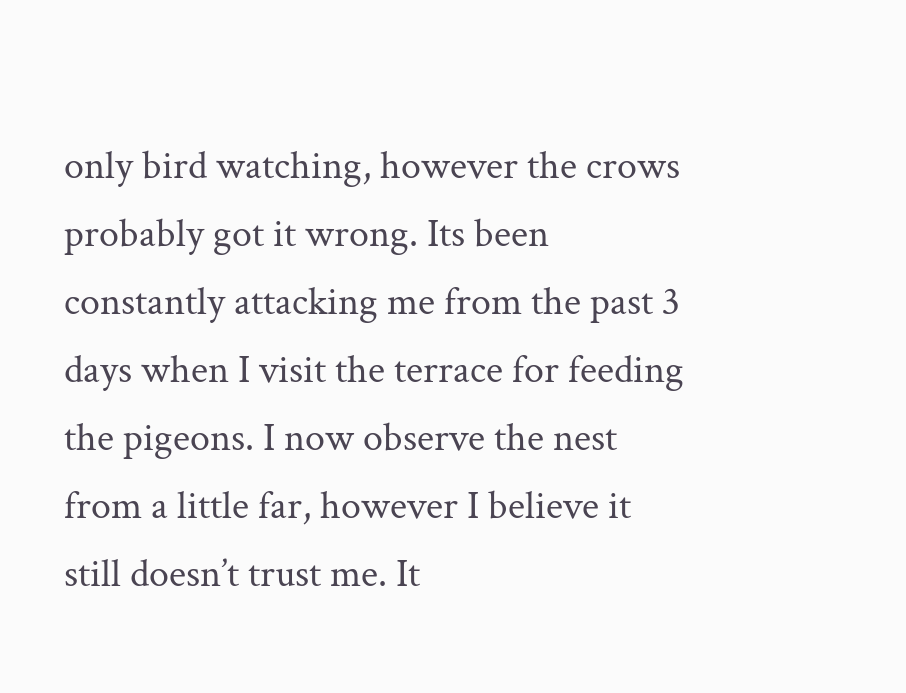only bird watching, however the crows probably got it wrong. Its been constantly attacking me from the past 3 days when I visit the terrace for feeding the pigeons. I now observe the nest from a little far, however I believe it still doesn’t trust me. It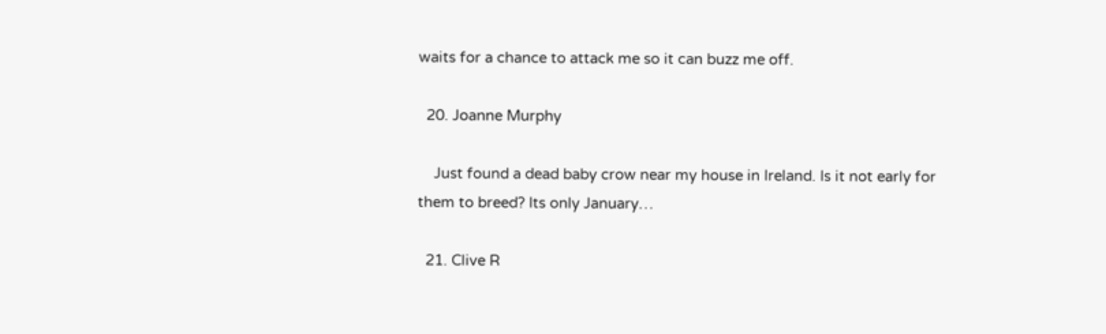waits for a chance to attack me so it can buzz me off.

  20. Joanne Murphy

    Just found a dead baby crow near my house in Ireland. Is it not early for them to breed? Its only January…

  21. Clive R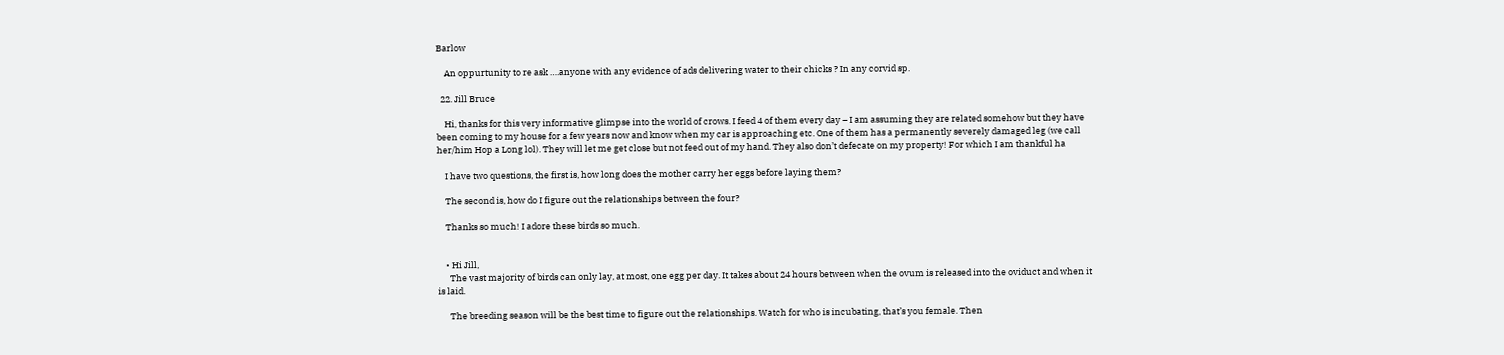Barlow

    An oppurtunity to re ask ….anyone with any evidence of ads delivering water to their chicks ? In any corvid sp.

  22. Jill Bruce

    Hi, thanks for this very informative glimpse into the world of crows. I feed 4 of them every day – I am assuming they are related somehow but they have been coming to my house for a few years now and know when my car is approaching etc. One of them has a permanently severely damaged leg (we call her/him Hop a Long lol). They will let me get close but not feed out of my hand. They also don’t defecate on my property! For which I am thankful ha

    I have two questions, the first is, how long does the mother carry her eggs before laying them?

    The second is, how do I figure out the relationships between the four?

    Thanks so much! I adore these birds so much.


    • Hi Jill,
      The vast majority of birds can only lay, at most, one egg per day. It takes about 24 hours between when the ovum is released into the oviduct and when it is laid.

      The breeding season will be the best time to figure out the relationships. Watch for who is incubating, that’s you female. Then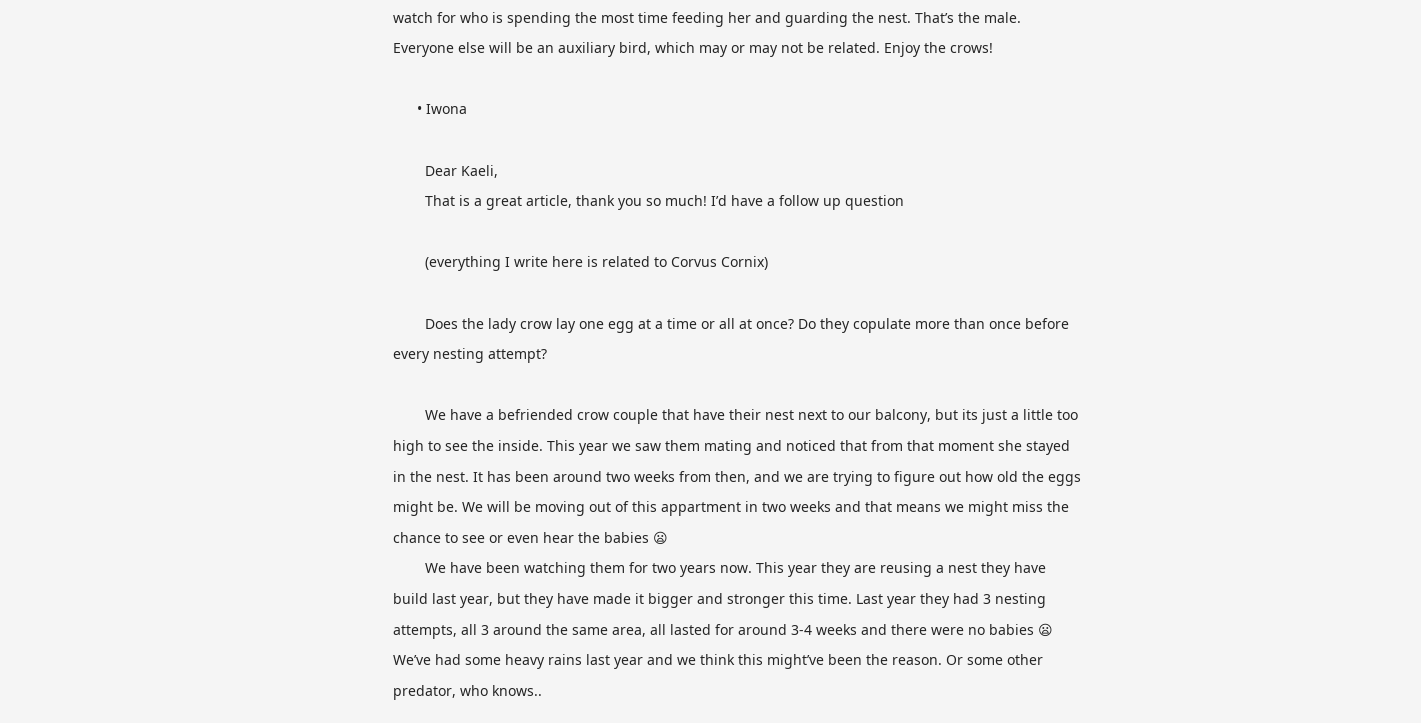watch for who is spending the most time feeding her and guarding the nest. That’s the male. Everyone else will be an auxiliary bird, which may or may not be related. Enjoy the crows!

      • Iwona

        Dear Kaeli,
        That is a great article, thank you so much! I’d have a follow up question

        (everything I write here is related to Corvus Cornix)

        Does the lady crow lay one egg at a time or all at once? Do they copulate more than once before every nesting attempt?

        We have a befriended crow couple that have their nest next to our balcony, but its just a little too high to see the inside. This year we saw them mating and noticed that from that moment she stayed in the nest. It has been around two weeks from then, and we are trying to figure out how old the eggs might be. We will be moving out of this appartment in two weeks and that means we might miss the chance to see or even hear the babies 😦
        We have been watching them for two years now. This year they are reusing a nest they have build last year, but they have made it bigger and stronger this time. Last year they had 3 nesting attempts, all 3 around the same area, all lasted for around 3-4 weeks and there were no babies 😦 We’ve had some heavy rains last year and we think this might’ve been the reason. Or some other predator, who knows..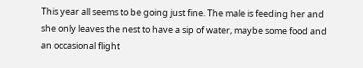This year all seems to be going just fine. The male is feeding her and she only leaves the nest to have a sip of water, maybe some food and an occasional flight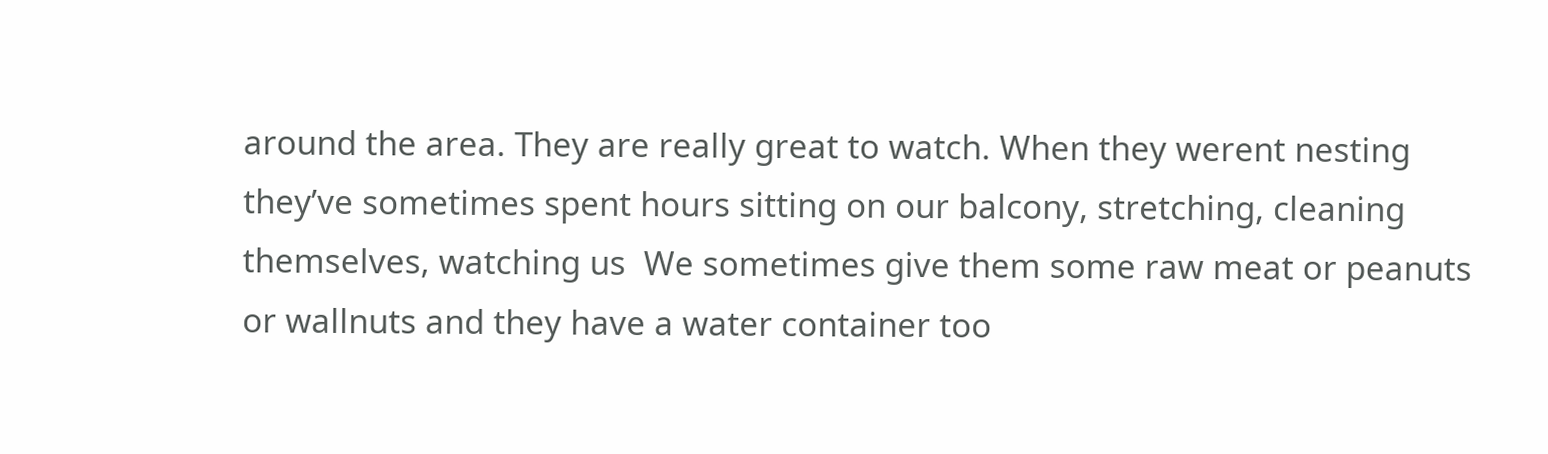around the area. They are really great to watch. When they werent nesting they’ve sometimes spent hours sitting on our balcony, stretching, cleaning themselves, watching us  We sometimes give them some raw meat or peanuts or wallnuts and they have a water container too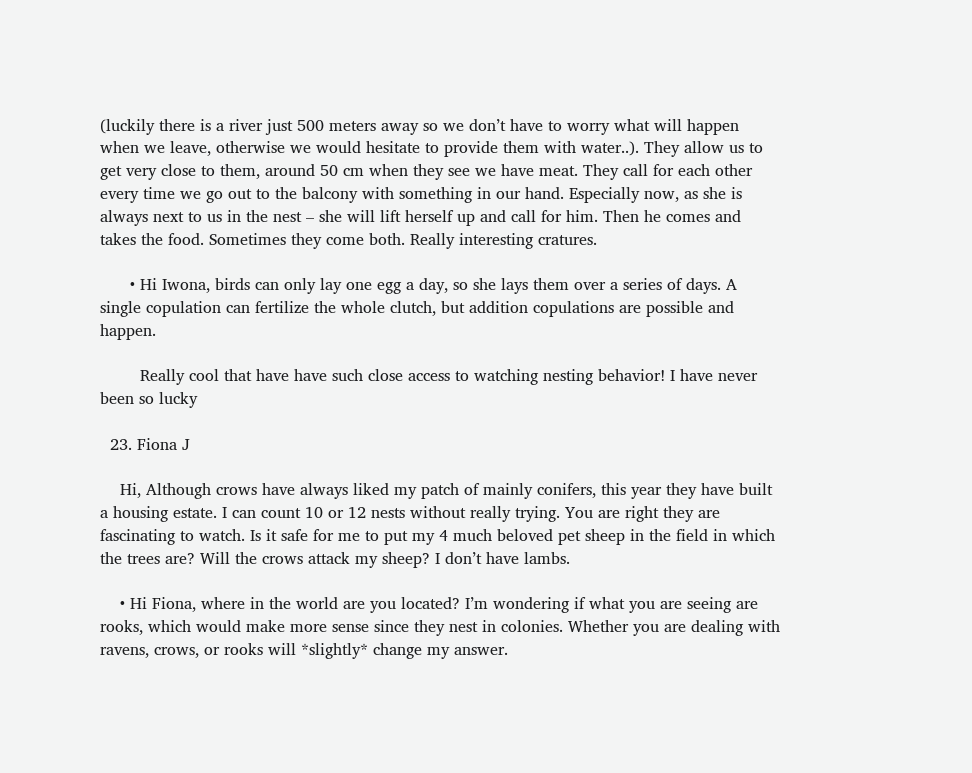(luckily there is a river just 500 meters away so we don’t have to worry what will happen when we leave, otherwise we would hesitate to provide them with water..). They allow us to get very close to them, around 50 cm when they see we have meat. They call for each other every time we go out to the balcony with something in our hand. Especially now, as she is always next to us in the nest – she will lift herself up and call for him. Then he comes and takes the food. Sometimes they come both. Really interesting cratures.

      • Hi Iwona, birds can only lay one egg a day, so she lays them over a series of days. A single copulation can fertilize the whole clutch, but addition copulations are possible and happen.

        Really cool that have have such close access to watching nesting behavior! I have never been so lucky

  23. Fiona J

    Hi, Although crows have always liked my patch of mainly conifers, this year they have built a housing estate. I can count 10 or 12 nests without really trying. You are right they are fascinating to watch. Is it safe for me to put my 4 much beloved pet sheep in the field in which the trees are? Will the crows attack my sheep? I don’t have lambs.

    • Hi Fiona, where in the world are you located? I’m wondering if what you are seeing are rooks, which would make more sense since they nest in colonies. Whether you are dealing with ravens, crows, or rooks will *slightly* change my answer.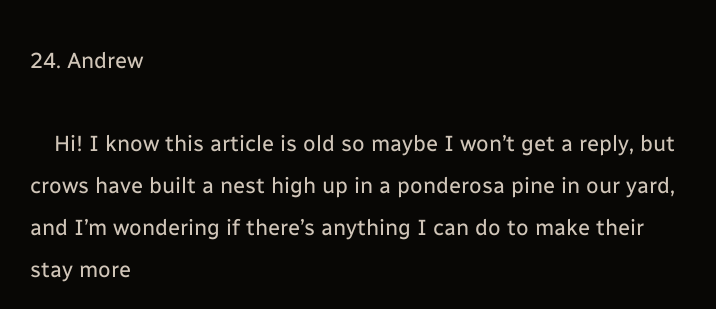24. Andrew

    Hi! I know this article is old so maybe I won’t get a reply, but crows have built a nest high up in a ponderosa pine in our yard, and I’m wondering if there’s anything I can do to make their stay more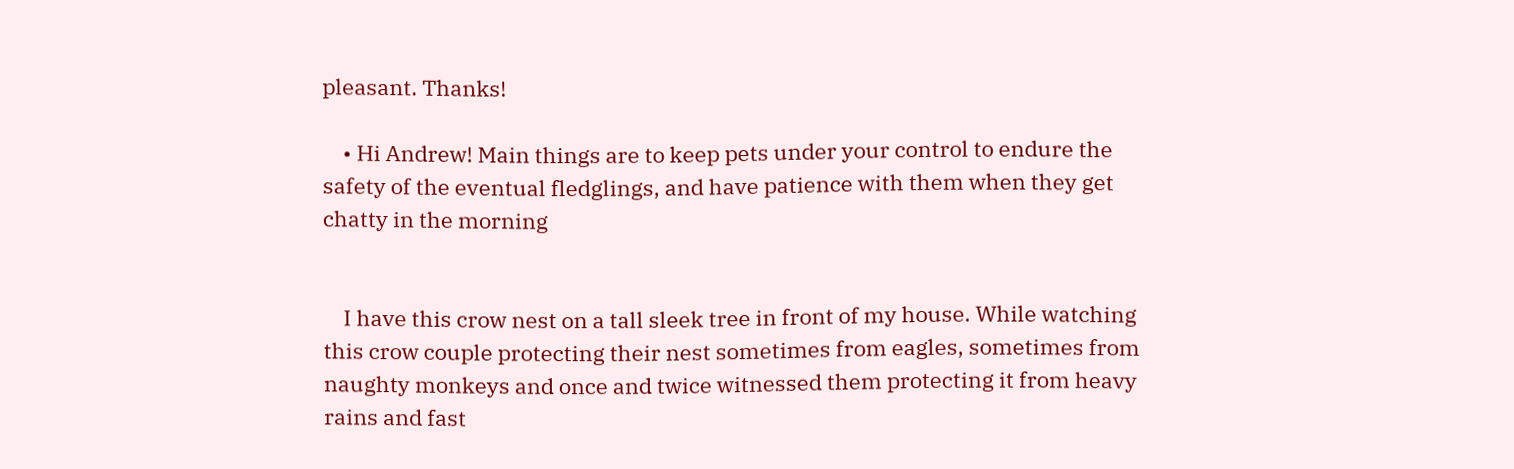pleasant. Thanks!

    • Hi Andrew! Main things are to keep pets under your control to endure the safety of the eventual fledglings, and have patience with them when they get chatty in the morning


    I have this crow nest on a tall sleek tree in front of my house. While watching this crow couple protecting their nest sometimes from eagles, sometimes from naughty monkeys and once and twice witnessed them protecting it from heavy rains and fast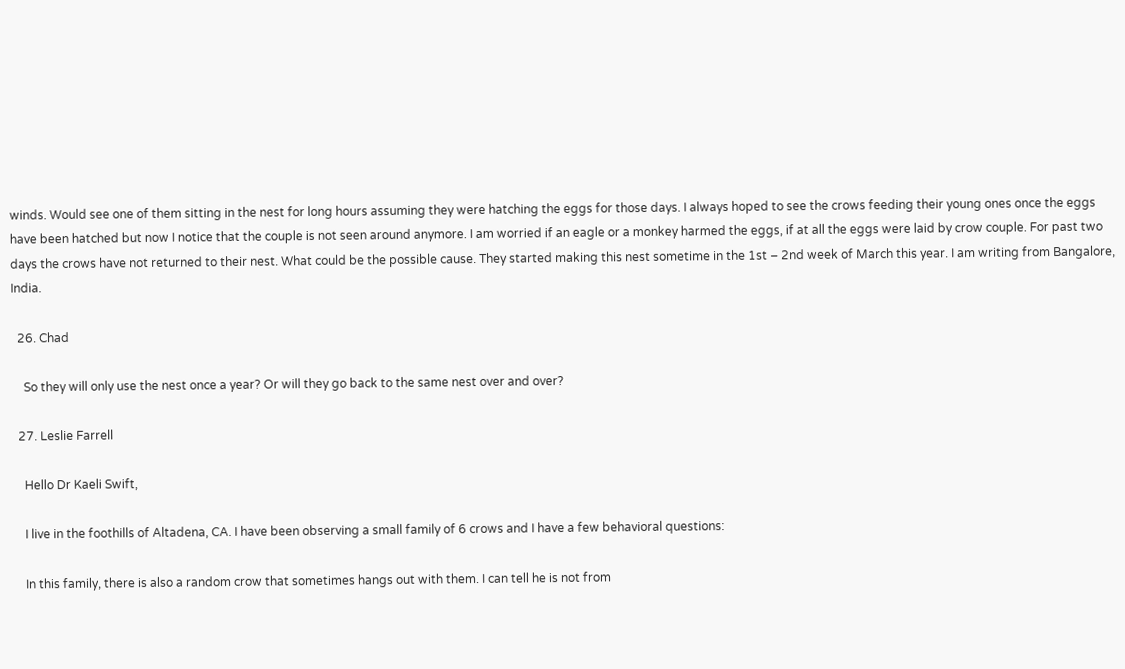winds. Would see one of them sitting in the nest for long hours assuming they were hatching the eggs for those days. I always hoped to see the crows feeding their young ones once the eggs have been hatched but now I notice that the couple is not seen around anymore. I am worried if an eagle or a monkey harmed the eggs, if at all the eggs were laid by crow couple. For past two days the crows have not returned to their nest. What could be the possible cause. They started making this nest sometime in the 1st – 2nd week of March this year. I am writing from Bangalore, India.

  26. Chad

    So they will only use the nest once a year? Or will they go back to the same nest over and over?

  27. Leslie Farrell

    Hello Dr Kaeli Swift,

    I live in the foothills of Altadena, CA. I have been observing a small family of 6 crows and I have a few behavioral questions:

    In this family, there is also a random crow that sometimes hangs out with them. I can tell he is not from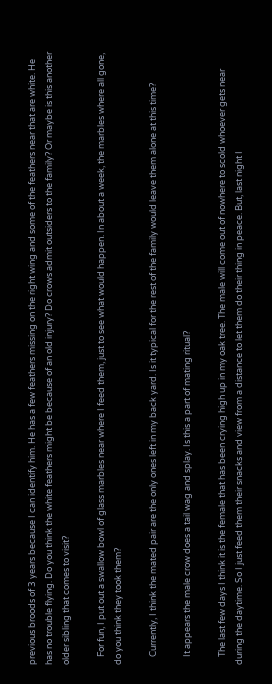previous broods of 3 years because I can identify him. He has a few feathers missing on the right wing and some of the feathers near that are white. He has no trouble flying. Do you think the white feathers might be because of an old injury? Do crows admit outsiders to the family? Or maybe is this another older sibling that comes to visit?

    For fun, I put out a swallow bowl of glass marbles near where I feed them, just to see what would happen. In about a week, the marbles where all gone, do you think they took them?

    Currently, I think the mated pair are the only ones left in my back yard. Is it typical for the rest of the family would leave them alone at this time?

    It appears the male crow does a tail wag and splay. Is this a part of mating ritual?

    The last few days I think it is the female that has been crying high up in my oak tree. The male will come out of nowhere to scold whoever gets near during the daytime. So I just feed them their snacks and view from a distance to let them do their thing in peace. But, last night I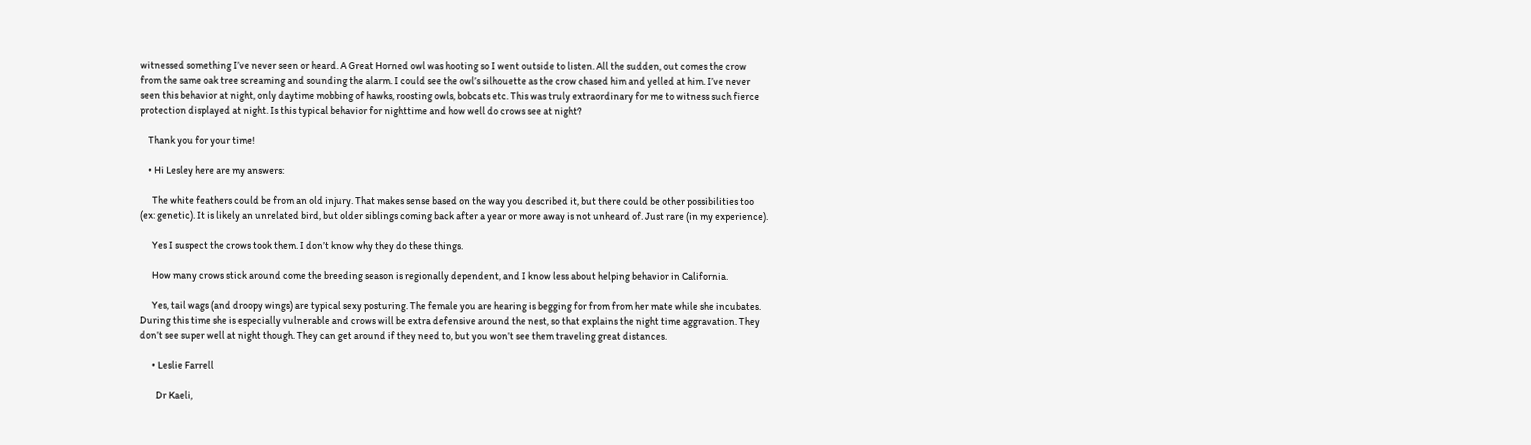witnessed something I’ve never seen or heard. A Great Horned owl was hooting so I went outside to listen. All the sudden, out comes the crow from the same oak tree screaming and sounding the alarm. I could see the owl’s silhouette as the crow chased him and yelled at him. I’ve never seen this behavior at night, only daytime mobbing of hawks, roosting owls, bobcats etc. This was truly extraordinary for me to witness such fierce protection displayed at night. Is this typical behavior for nighttime and how well do crows see at night?

    Thank you for your time!

    • Hi Lesley here are my answers:

      The white feathers could be from an old injury. That makes sense based on the way you described it, but there could be other possibilities too (ex: genetic). It is likely an unrelated bird, but older siblings coming back after a year or more away is not unheard of. Just rare (in my experience).

      Yes I suspect the crows took them. I don’t know why they do these things.

      How many crows stick around come the breeding season is regionally dependent, and I know less about helping behavior in California.

      Yes, tail wags (and droopy wings) are typical sexy posturing. The female you are hearing is begging for from from her mate while she incubates. During this time she is especially vulnerable and crows will be extra defensive around the nest, so that explains the night time aggravation. They don’t see super well at night though. They can get around if they need to, but you won’t see them traveling great distances.

      • Leslie Farrell

        Dr Kaeli,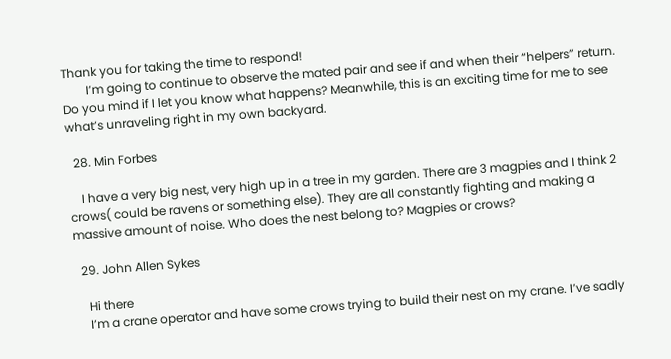Thank you for taking the time to respond!
        I’m going to continue to observe the mated pair and see if and when their “helpers” return. Do you mind if I let you know what happens? Meanwhile, this is an exciting time for me to see what’s unraveling right in my own backyard.

  28. Min Forbes

    I have a very big nest, very high up in a tree in my garden. There are 3 magpies and I think 2 crows( could be ravens or something else). They are all constantly fighting and making a massive amount of noise. Who does the nest belong to? Magpies or crows?

  29. John Allen Sykes

    Hi there
    I’m a crane operator and have some crows trying to build their nest on my crane. I’ve sadly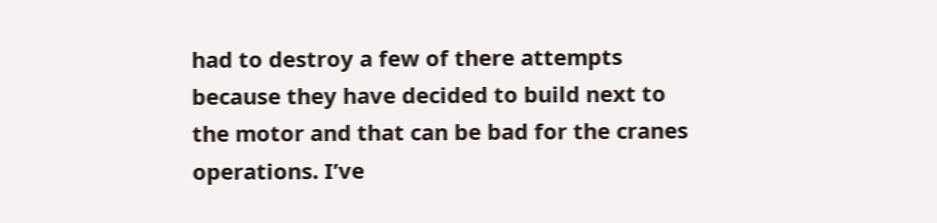had to destroy a few of there attempts because they have decided to build next to the motor and that can be bad for the cranes operations. I’ve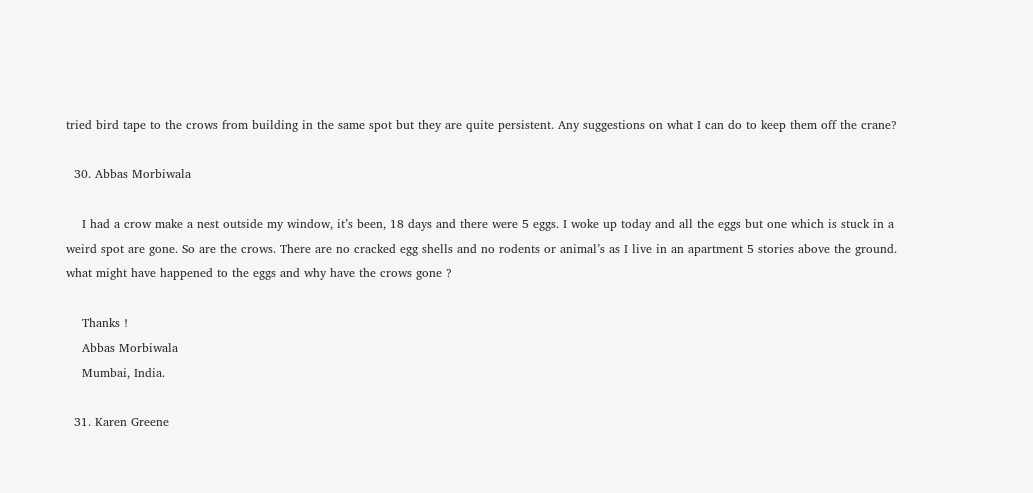tried bird tape to the crows from building in the same spot but they are quite persistent. Any suggestions on what I can do to keep them off the crane?

  30. Abbas Morbiwala

    I had a crow make a nest outside my window, it’s been, 18 days and there were 5 eggs. I woke up today and all the eggs but one which is stuck in a weird spot are gone. So are the crows. There are no cracked egg shells and no rodents or animal’s as I live in an apartment 5 stories above the ground. what might have happened to the eggs and why have the crows gone ?

    Thanks !
    Abbas Morbiwala
    Mumbai, India.

  31. Karen Greene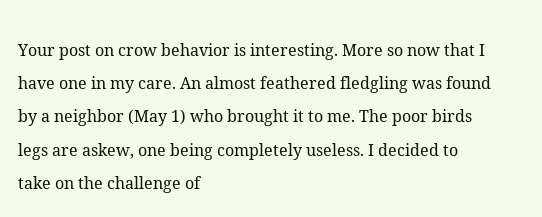Your post on crow behavior is interesting. More so now that I have one in my care. An almost feathered fledgling was found by a neighbor (May 1) who brought it to me. The poor birds legs are askew, one being completely useless. I decided to take on the challenge of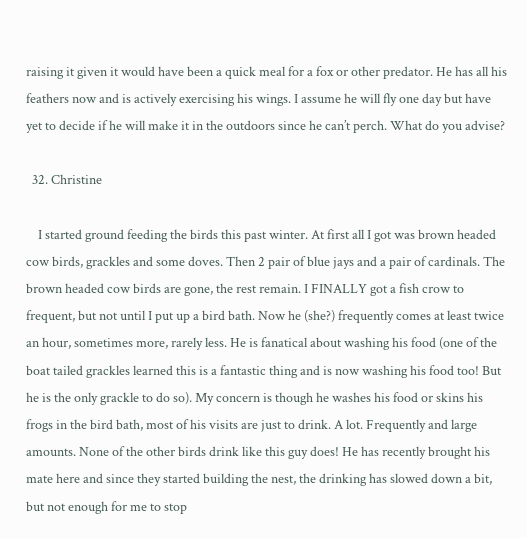raising it given it would have been a quick meal for a fox or other predator. He has all his feathers now and is actively exercising his wings. I assume he will fly one day but have yet to decide if he will make it in the outdoors since he can’t perch. What do you advise?

  32. Christine

    I started ground feeding the birds this past winter. At first all I got was brown headed cow birds, grackles and some doves. Then 2 pair of blue jays and a pair of cardinals. The brown headed cow birds are gone, the rest remain. I FINALLY got a fish crow to frequent, but not until I put up a bird bath. Now he (she?) frequently comes at least twice an hour, sometimes more, rarely less. He is fanatical about washing his food (one of the boat tailed grackles learned this is a fantastic thing and is now washing his food too! But he is the only grackle to do so). My concern is though he washes his food or skins his frogs in the bird bath, most of his visits are just to drink. A lot. Frequently and large amounts. None of the other birds drink like this guy does! He has recently brought his mate here and since they started building the nest, the drinking has slowed down a bit, but not enough for me to stop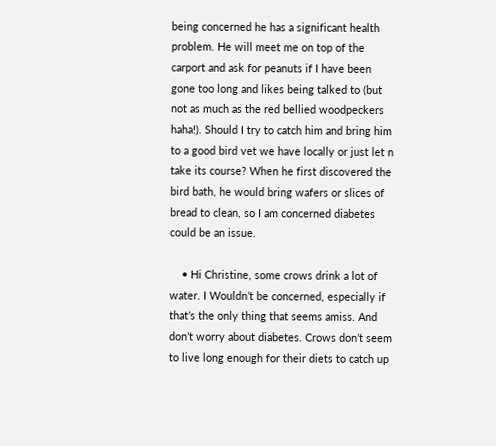being concerned he has a significant health problem. He will meet me on top of the carport and ask for peanuts if I have been gone too long and likes being talked to (but not as much as the red bellied woodpeckers haha!). Should I try to catch him and bring him to a good bird vet we have locally or just let n take its course? When he first discovered the bird bath, he would bring wafers or slices of bread to clean, so I am concerned diabetes could be an issue.

    • Hi Christine, some crows drink a lot of water. I Wouldn’t be concerned, especially if that’s the only thing that seems amiss. And don’t worry about diabetes. Crows don’t seem to live long enough for their diets to catch up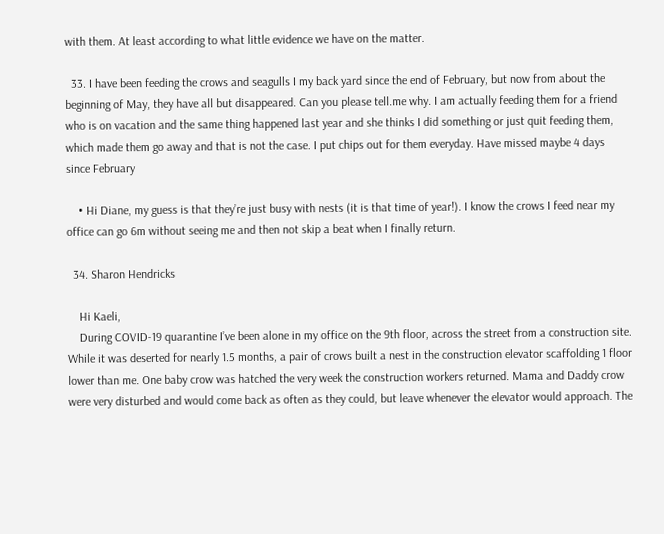with them. At least according to what little evidence we have on the matter.

  33. I have been feeding the crows and seagulls I my back yard since the end of February, but now from about the beginning of May, they have all but disappeared. Can you please tell.me why. I am actually feeding them for a friend who is on vacation and the same thing happened last year and she thinks I did something or just quit feeding them, which made them go away and that is not the case. I put chips out for them everyday. Have missed maybe 4 days since February

    • Hi Diane, my guess is that they’re just busy with nests (it is that time of year!). I know the crows I feed near my office can go 6m without seeing me and then not skip a beat when I finally return.

  34. Sharon Hendricks

    Hi Kaeli,
    During COVID-19 quarantine I’ve been alone in my office on the 9th floor, across the street from a construction site. While it was deserted for nearly 1.5 months, a pair of crows built a nest in the construction elevator scaffolding 1 floor lower than me. One baby crow was hatched the very week the construction workers returned. Mama and Daddy crow were very disturbed and would come back as often as they could, but leave whenever the elevator would approach. The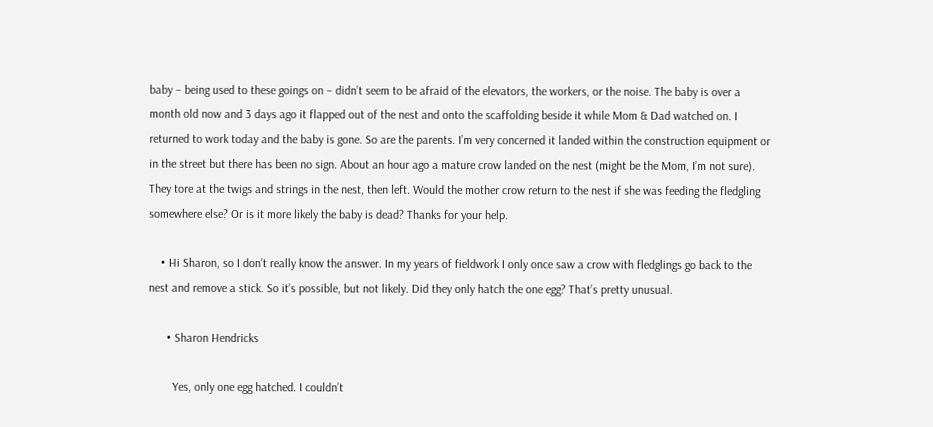baby – being used to these goings on – didn’t seem to be afraid of the elevators, the workers, or the noise. The baby is over a month old now and 3 days ago it flapped out of the nest and onto the scaffolding beside it while Mom & Dad watched on. I returned to work today and the baby is gone. So are the parents. I’m very concerned it landed within the construction equipment or in the street but there has been no sign. About an hour ago a mature crow landed on the nest (might be the Mom, I’m not sure). They tore at the twigs and strings in the nest, then left. Would the mother crow return to the nest if she was feeding the fledgling somewhere else? Or is it more likely the baby is dead? Thanks for your help.

    • Hi Sharon, so I don’t really know the answer. In my years of fieldwork I only once saw a crow with fledglings go back to the nest and remove a stick. So it’s possible, but not likely. Did they only hatch the one egg? That’s pretty unusual.

      • Sharon Hendricks

        Yes, only one egg hatched. I couldn’t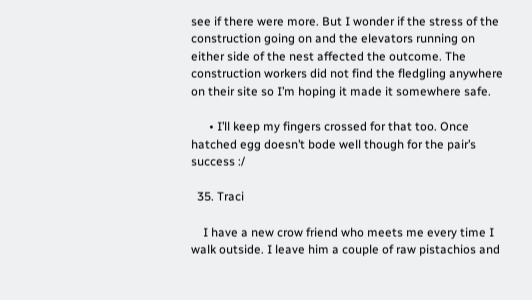see if there were more. But I wonder if the stress of the construction going on and the elevators running on either side of the nest affected the outcome. The construction workers did not find the fledgling anywhere on their site so I’m hoping it made it somewhere safe.

      • I’ll keep my fingers crossed for that too. Once hatched egg doesn’t bode well though for the pair’s success :/

  35. Traci

    I have a new crow friend who meets me every time I walk outside. I leave him a couple of raw pistachios and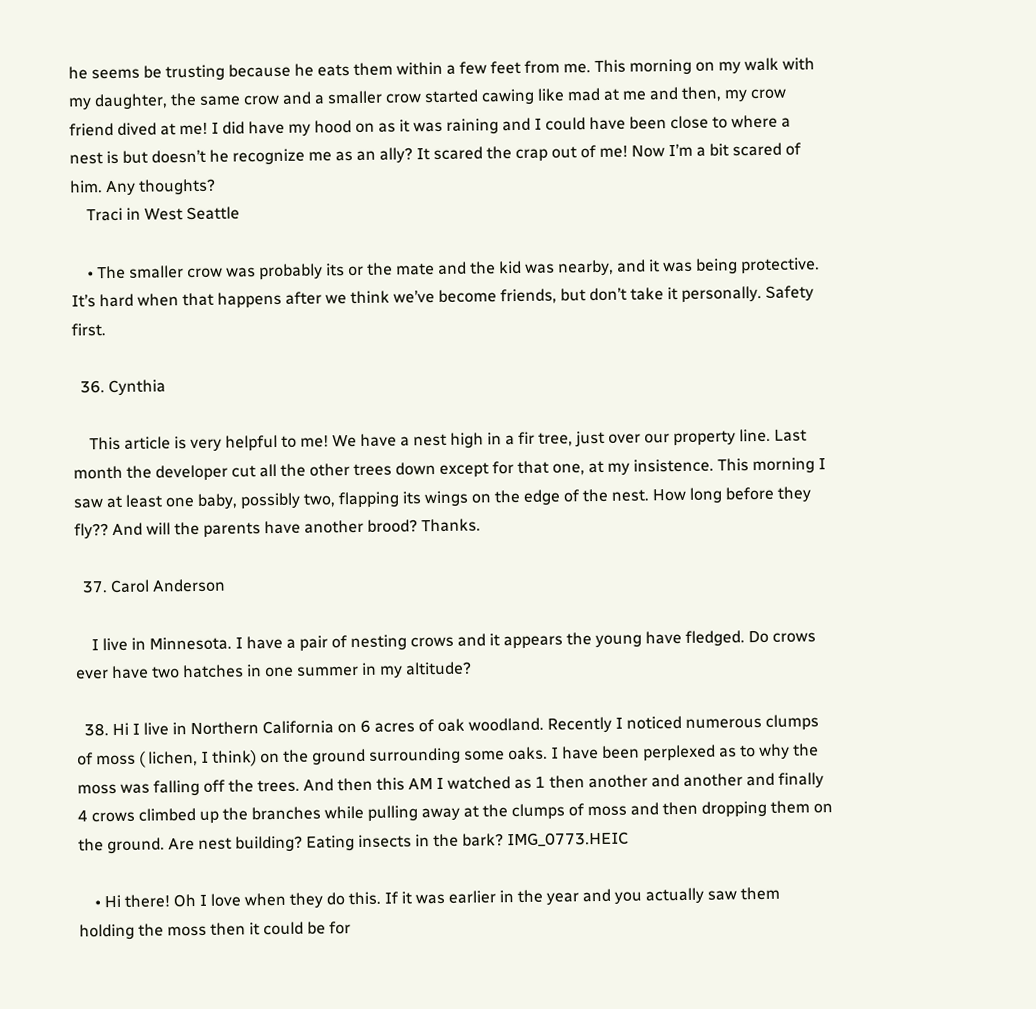he seems be trusting because he eats them within a few feet from me. This morning on my walk with my daughter, the same crow and a smaller crow started cawing like mad at me and then, my crow friend dived at me! I did have my hood on as it was raining and I could have been close to where a nest is but doesn’t he recognize me as an ally? It scared the crap out of me! Now I’m a bit scared of him. Any thoughts?
    Traci in West Seattle

    • The smaller crow was probably its or the mate and the kid was nearby, and it was being protective. It’s hard when that happens after we think we’ve become friends, but don’t take it personally. Safety first.

  36. Cynthia

    This article is very helpful to me! We have a nest high in a fir tree, just over our property line. Last month the developer cut all the other trees down except for that one, at my insistence. This morning I saw at least one baby, possibly two, flapping its wings on the edge of the nest. How long before they fly?? And will the parents have another brood? Thanks.

  37. Carol Anderson

    I live in Minnesota. I have a pair of nesting crows and it appears the young have fledged. Do crows ever have two hatches in one summer in my altitude?

  38. Hi I live in Northern California on 6 acres of oak woodland. Recently I noticed numerous clumps of moss ( lichen, I think) on the ground surrounding some oaks. I have been perplexed as to why the moss was falling off the trees. And then this AM I watched as 1 then another and another and finally 4 crows climbed up the branches while pulling away at the clumps of moss and then dropping them on the ground. Are nest building? Eating insects in the bark? IMG_0773.HEIC

    • Hi there! Oh I love when they do this. If it was earlier in the year and you actually saw them holding the moss then it could be for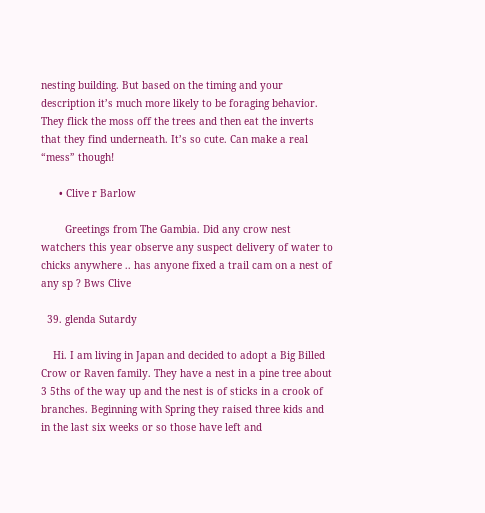nesting building. But based on the timing and your description it’s much more likely to be foraging behavior. They flick the moss off the trees and then eat the inverts that they find underneath. It’s so cute. Can make a real “mess” though!

      • Clive r Barlow

        Greetings from The Gambia. Did any crow nest watchers this year observe any suspect delivery of water to chicks anywhere .. has anyone fixed a trail cam on a nest of any sp ? Bws Clive

  39. glenda Sutardy

    Hi. I am living in Japan and decided to adopt a Big Billed Crow or Raven family. They have a nest in a pine tree about 3 5ths of the way up and the nest is of sticks in a crook of branches. Beginning with Spring they raised three kids and in the last six weeks or so those have left and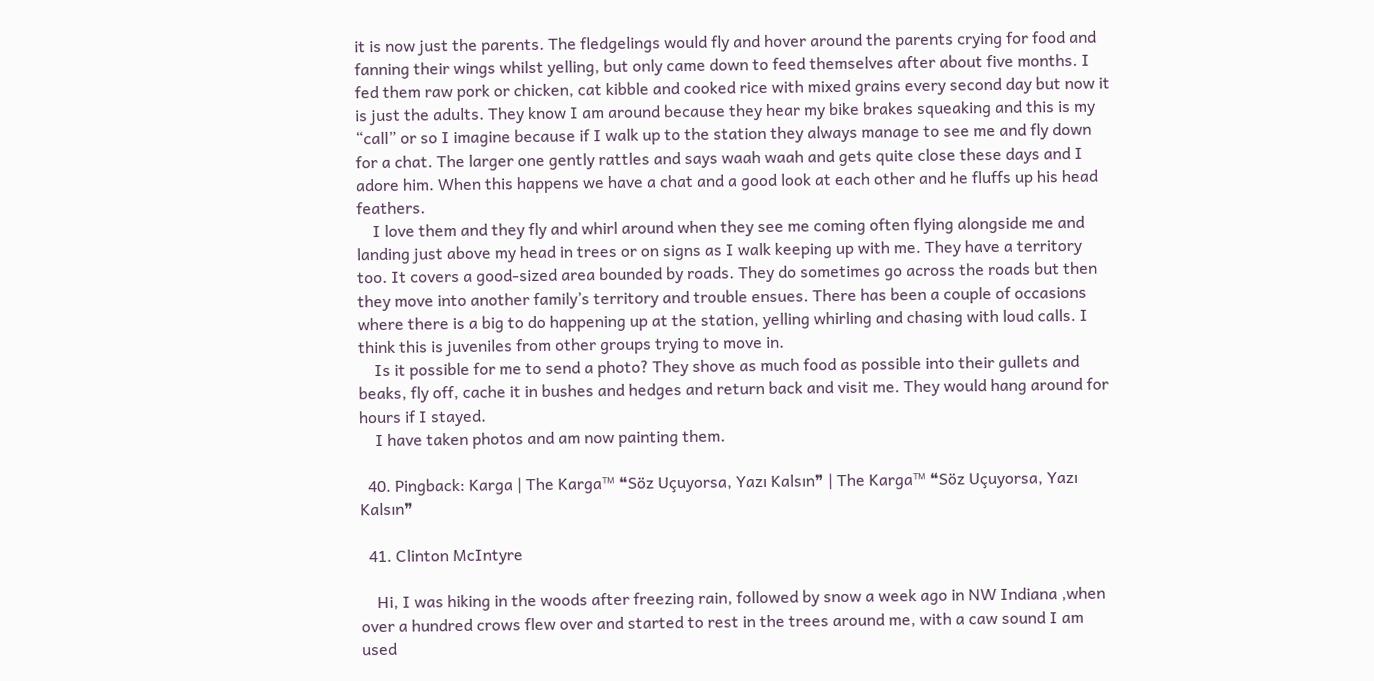it is now just the parents. The fledgelings would fly and hover around the parents crying for food and fanning their wings whilst yelling, but only came down to feed themselves after about five months. I fed them raw pork or chicken, cat kibble and cooked rice with mixed grains every second day but now it is just the adults. They know I am around because they hear my bike brakes squeaking and this is my “call” or so I imagine because if I walk up to the station they always manage to see me and fly down for a chat. The larger one gently rattles and says waah waah and gets quite close these days and I adore him. When this happens we have a chat and a good look at each other and he fluffs up his head feathers.
    I love them and they fly and whirl around when they see me coming often flying alongside me and landing just above my head in trees or on signs as I walk keeping up with me. They have a territory too. It covers a good-sized area bounded by roads. They do sometimes go across the roads but then they move into another family’s territory and trouble ensues. There has been a couple of occasions where there is a big to do happening up at the station, yelling whirling and chasing with loud calls. I think this is juveniles from other groups trying to move in.
    Is it possible for me to send a photo? They shove as much food as possible into their gullets and beaks, fly off, cache it in bushes and hedges and return back and visit me. They would hang around for hours if I stayed.
    I have taken photos and am now painting them.

  40. Pingback: Karga | The Karga™ ❝Söz Uçuyorsa, Yazı Kalsın❞ | The Karga™ ❝Söz Uçuyorsa, Yazı Kalsın❞

  41. Clinton McIntyre

    Hi, I was hiking in the woods after freezing rain, followed by snow a week ago in NW Indiana ,when over a hundred crows flew over and started to rest in the trees around me, with a caw sound I am used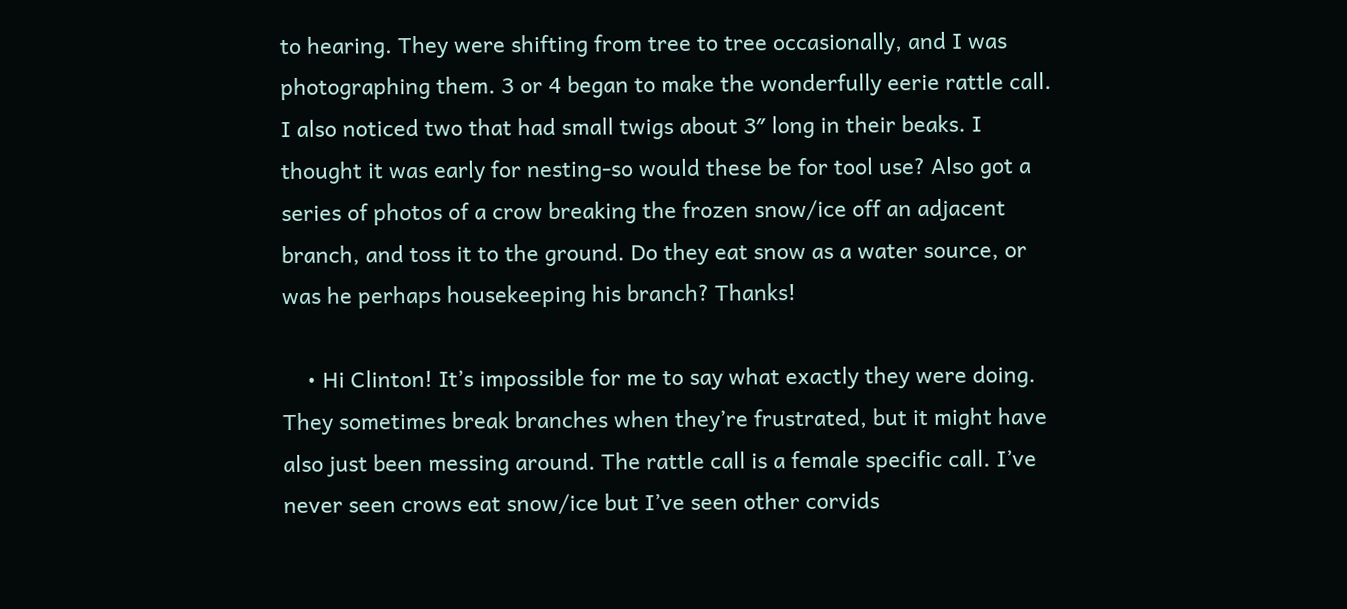to hearing. They were shifting from tree to tree occasionally, and I was photographing them. 3 or 4 began to make the wonderfully eerie rattle call. I also noticed two that had small twigs about 3″ long in their beaks. I thought it was early for nesting-so would these be for tool use? Also got a series of photos of a crow breaking the frozen snow/ice off an adjacent branch, and toss it to the ground. Do they eat snow as a water source, or was he perhaps housekeeping his branch? Thanks!

    • Hi Clinton! It’s impossible for me to say what exactly they were doing. They sometimes break branches when they’re frustrated, but it might have also just been messing around. The rattle call is a female specific call. I’ve never seen crows eat snow/ice but I’ve seen other corvids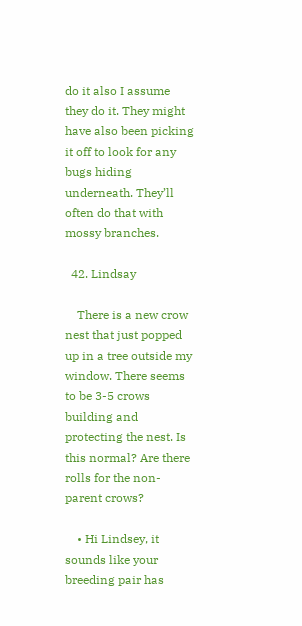do it also I assume they do it. They might have also been picking it off to look for any bugs hiding underneath. They’ll often do that with mossy branches.

  42. Lindsay

    There is a new crow nest that just popped up in a tree outside my window. There seems to be 3-5 crows building and protecting the nest. Is this normal? Are there rolls for the non-parent crows?

    • Hi Lindsey, it sounds like your breeding pair has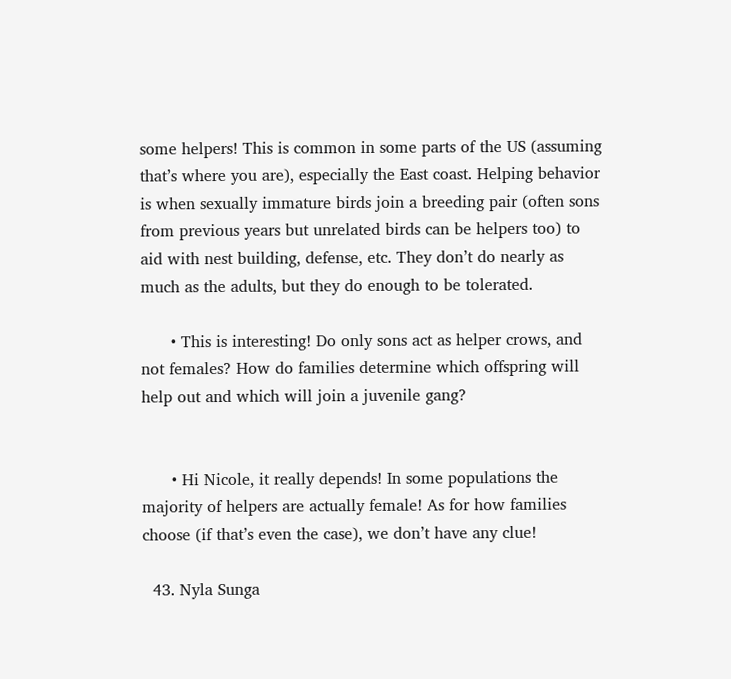some helpers! This is common in some parts of the US (assuming that’s where you are), especially the East coast. Helping behavior is when sexually immature birds join a breeding pair (often sons from previous years but unrelated birds can be helpers too) to aid with nest building, defense, etc. They don’t do nearly as much as the adults, but they do enough to be tolerated.

      • This is interesting! Do only sons act as helper crows, and not females? How do families determine which offspring will help out and which will join a juvenile gang?


      • Hi Nicole, it really depends! In some populations the majority of helpers are actually female! As for how families choose (if that’s even the case), we don’t have any clue!

  43. Nyla Sunga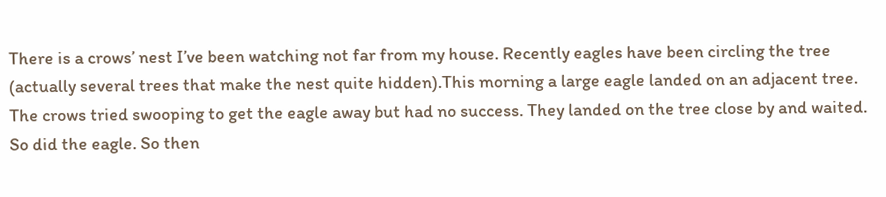There is a crows’ nest I’ve been watching not far from my house. Recently eagles have been circling the tree (actually several trees that make the nest quite hidden).This morning a large eagle landed on an adjacent tree. The crows tried swooping to get the eagle away but had no success. They landed on the tree close by and waited. So did the eagle. So then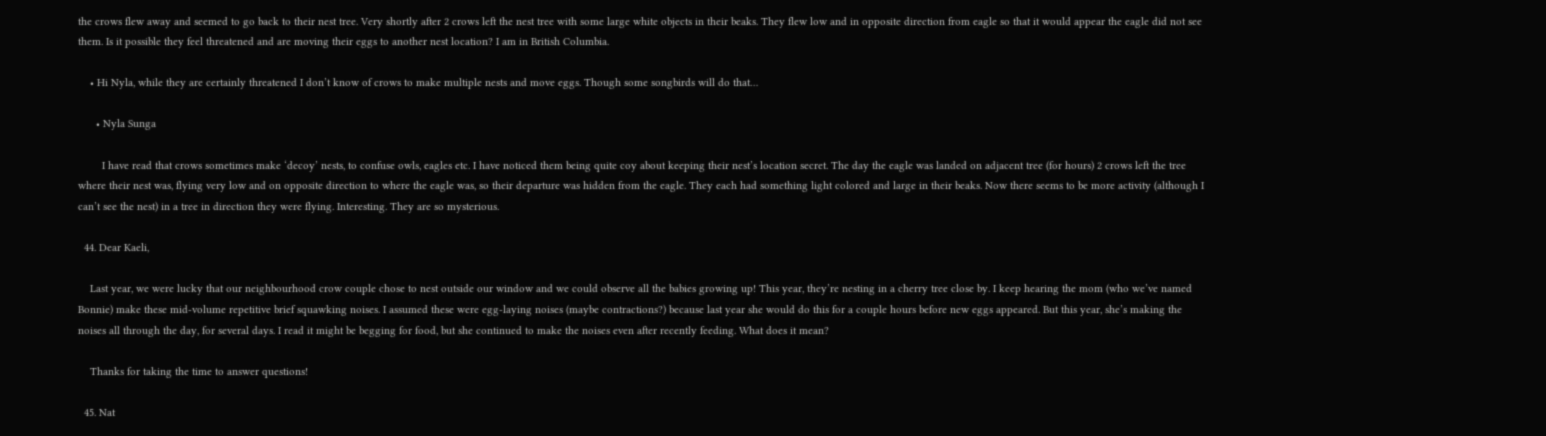the crows flew away and seemed to go back to their nest tree. Very shortly after 2 crows left the nest tree with some large white objects in their beaks. They flew low and in opposite direction from eagle so that it would appear the eagle did not see them. Is it possible they feel threatened and are moving their eggs to another nest location? I am in British Columbia.

    • Hi Nyla, while they are certainly threatened I don’t know of crows to make multiple nests and move eggs. Though some songbirds will do that…

      • Nyla Sunga

        I have read that crows sometimes make ‘decoy’ nests, to confuse owls, eagles etc. I have noticed them being quite coy about keeping their nest’s location secret. The day the eagle was landed on adjacent tree (for hours) 2 crows left the tree where their nest was, flying very low and on opposite direction to where the eagle was, so their departure was hidden from the eagle. They each had something light colored and large in their beaks. Now there seems to be more activity (although I can’t see the nest) in a tree in direction they were flying. Interesting. They are so mysterious.

  44. Dear Kaeli,

    Last year, we were lucky that our neighbourhood crow couple chose to nest outside our window and we could observe all the babies growing up! This year, they’re nesting in a cherry tree close by. I keep hearing the mom (who we’ve named Bonnie) make these mid-volume repetitive brief squawking noises. I assumed these were egg-laying noises (maybe contractions?) because last year she would do this for a couple hours before new eggs appeared. But this year, she’s making the noises all through the day, for several days. I read it might be begging for food, but she continued to make the noises even after recently feeding. What does it mean?

    Thanks for taking the time to answer questions!

  45. Nat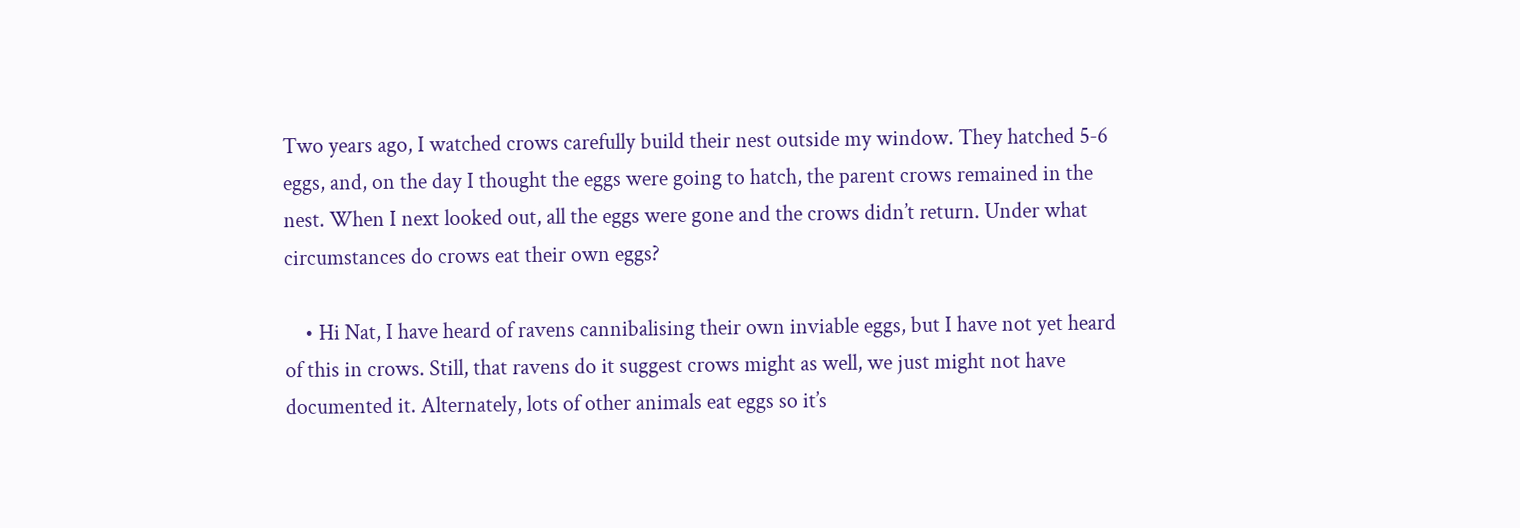Two years ago, I watched crows carefully build their nest outside my window. They hatched 5-6 eggs, and, on the day I thought the eggs were going to hatch, the parent crows remained in the nest. When I next looked out, all the eggs were gone and the crows didn’t return. Under what circumstances do crows eat their own eggs?

    • Hi Nat, I have heard of ravens cannibalising their own inviable eggs, but I have not yet heard of this in crows. Still, that ravens do it suggest crows might as well, we just might not have documented it. Alternately, lots of other animals eat eggs so it’s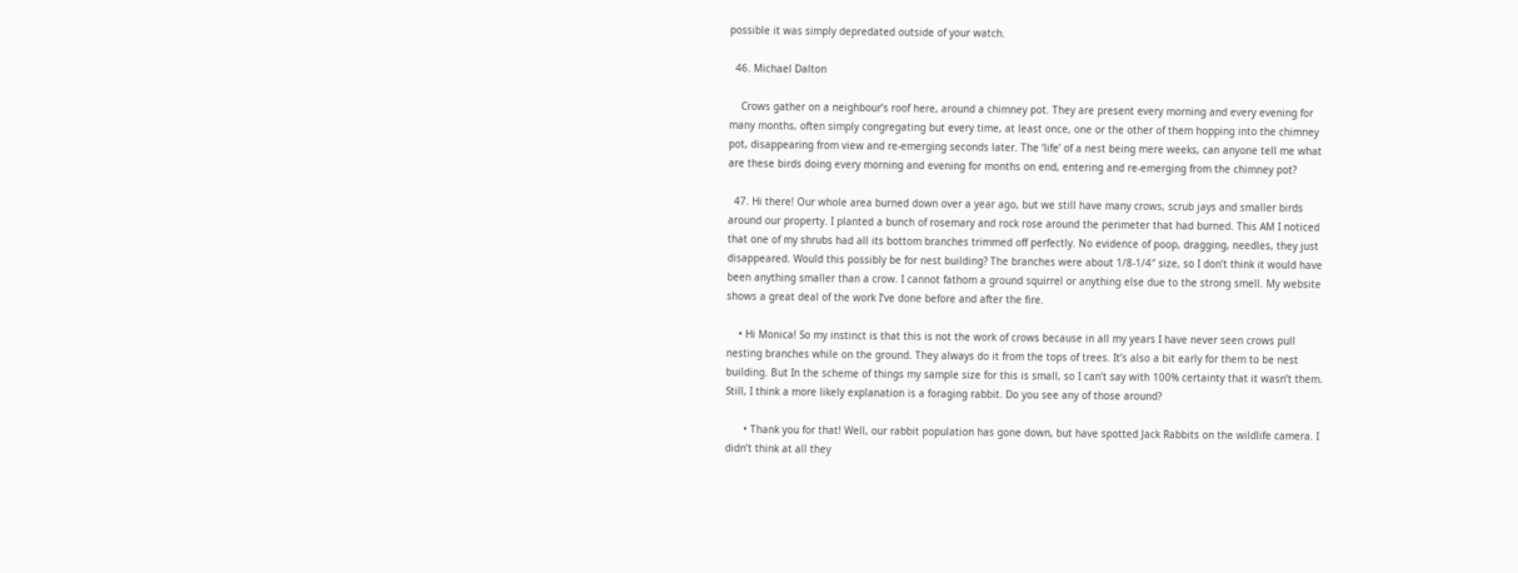possible it was simply depredated outside of your watch.

  46. Michael Dalton

    Crows gather on a neighbour’s roof here, around a chimney pot. They are present every morning and every evening for many months, often simply congregating but every time, at least once, one or the other of them hopping into the chimney pot, disappearing from view and re-emerging seconds later. The ‘life’ of a nest being mere weeks, can anyone tell me what are these birds doing every morning and evening for months on end, entering and re-emerging from the chimney pot?

  47. Hi there! Our whole area burned down over a year ago, but we still have many crows, scrub jays and smaller birds around our property. I planted a bunch of rosemary and rock rose around the perimeter that had burned. This AM I noticed that one of my shrubs had all its bottom branches trimmed off perfectly. No evidence of poop, dragging, needles, they just disappeared. Would this possibly be for nest building? The branches were about 1/8-1/4″ size, so I don’t think it would have been anything smaller than a crow. I cannot fathom a ground squirrel or anything else due to the strong smell. My website shows a great deal of the work I’ve done before and after the fire.

    • Hi Monica! So my instinct is that this is not the work of crows because in all my years I have never seen crows pull nesting branches while on the ground. They always do it from the tops of trees. It’s also a bit early for them to be nest building. But In the scheme of things my sample size for this is small, so I can’t say with 100% certainty that it wasn’t them. Still, I think a more likely explanation is a foraging rabbit. Do you see any of those around?

      • Thank you for that! Well, our rabbit population has gone down, but have spotted Jack Rabbits on the wildlife camera. I didn’t think at all they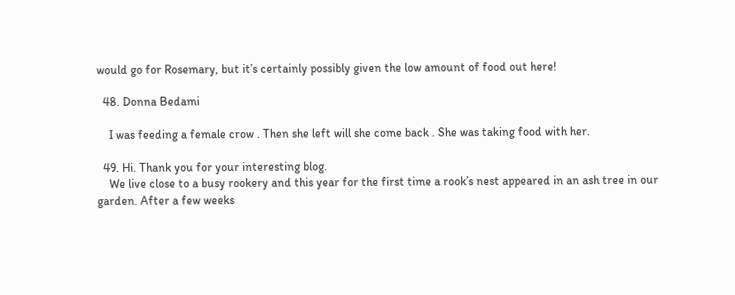would go for Rosemary, but it’s certainly possibly given the low amount of food out here!

  48. Donna Bedami

    I was feeding a female crow . Then she left will she come back . She was taking food with her.

  49. Hi. Thank you for your interesting blog.
    We live close to a busy rookery and this year for the first time a rook’s nest appeared in an ash tree in our garden. After a few weeks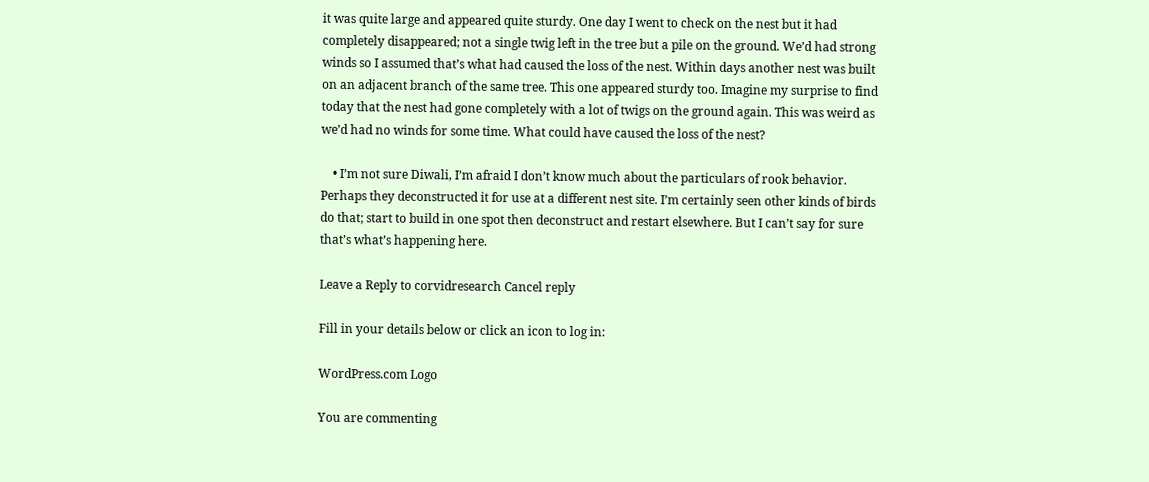it was quite large and appeared quite sturdy. One day I went to check on the nest but it had completely disappeared; not a single twig left in the tree but a pile on the ground. We’d had strong winds so I assumed that’s what had caused the loss of the nest. Within days another nest was built on an adjacent branch of the same tree. This one appeared sturdy too. Imagine my surprise to find today that the nest had gone completely with a lot of twigs on the ground again. This was weird as we’d had no winds for some time. What could have caused the loss of the nest?

    • I’m not sure Diwali, I’m afraid I don’t know much about the particulars of rook behavior. Perhaps they deconstructed it for use at a different nest site. I’m certainly seen other kinds of birds do that; start to build in one spot then deconstruct and restart elsewhere. But I can’t say for sure that’s what’s happening here.

Leave a Reply to corvidresearch Cancel reply

Fill in your details below or click an icon to log in:

WordPress.com Logo

You are commenting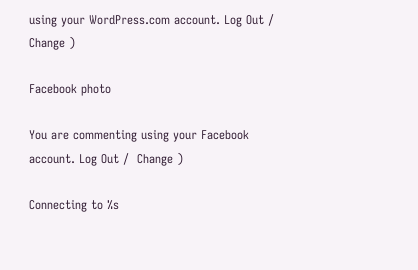using your WordPress.com account. Log Out /  Change )

Facebook photo

You are commenting using your Facebook account. Log Out /  Change )

Connecting to %s